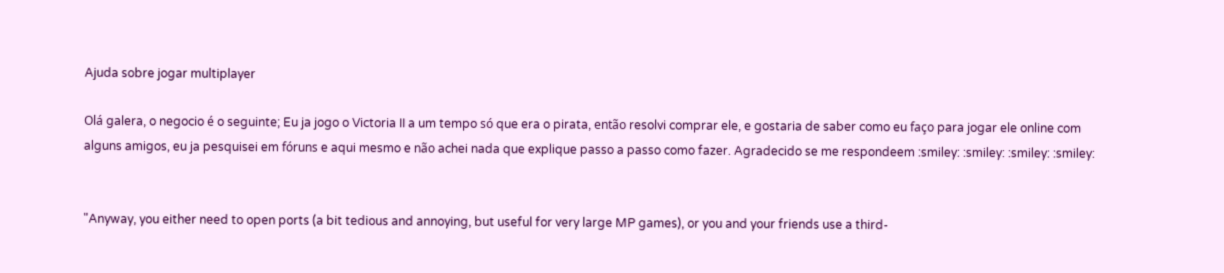Ajuda sobre jogar multiplayer

Olá galera, o negocio é o seguinte; Eu ja jogo o Victoria II a um tempo só que era o pirata, então resolvi comprar ele, e gostaria de saber como eu faço para jogar ele online com alguns amigos, eu ja pesquisei em fóruns e aqui mesmo e não achei nada que explique passo a passo como fazer. Agradecido se me respondeem :smiley: :smiley: :smiley: :smiley:


"Anyway, you either need to open ports (a bit tedious and annoying, but useful for very large MP games), or you and your friends use a third-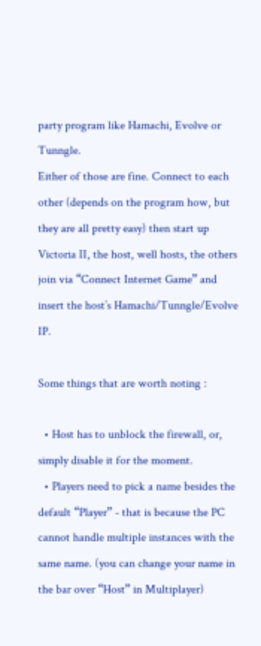party program like Hamachi, Evolve or Tunngle.
Either of those are fine. Connect to each other (depends on the program how, but they are all pretty easy) then start up Victoria II, the host, well hosts, the others join via “Connect Internet Game” and insert the host’s Hamachi/Tunngle/Evolve IP.

Some things that are worth noting :

  • Host has to unblock the firewall, or, simply disable it for the moment.
  • Players need to pick a name besides the default “Player” - that is because the PC cannot handle multiple instances with the same name. (you can change your name in the bar over “Host” in Multiplayer)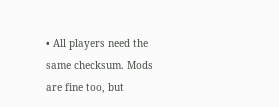• All players need the same checksum. Mods are fine too, but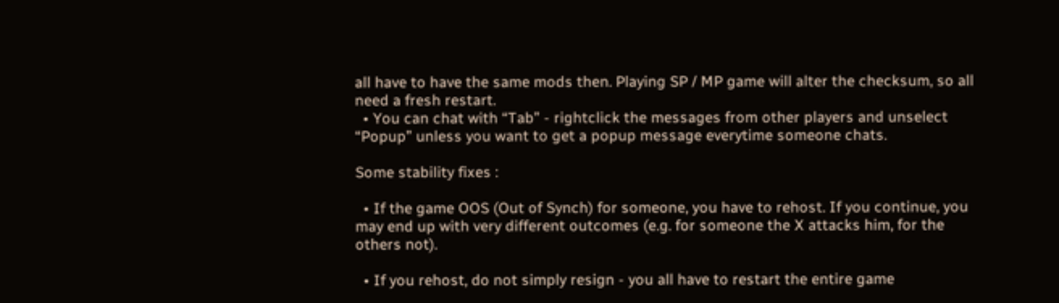all have to have the same mods then. Playing SP / MP game will alter the checksum, so all need a fresh restart.
  • You can chat with “Tab” - rightclick the messages from other players and unselect “Popup” unless you want to get a popup message everytime someone chats.

Some stability fixes :

  • If the game OOS (Out of Synch) for someone, you have to rehost. If you continue, you may end up with very different outcomes (e.g. for someone the X attacks him, for the others not).

  • If you rehost, do not simply resign - you all have to restart the entire game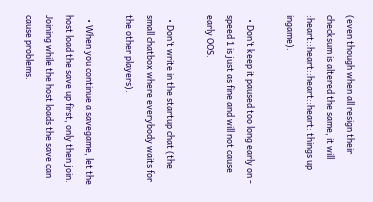(even though when all resign their checksum is altered the same, it will :heart::heart::heart::heart: things up ingame).

  • Don’t keep it paused too long early on - speed 1 is just as fine and will not cause early OOS.

  • Don’t write in the startup chat (the small chatbox where everybody waits for the other players).

  • When you continue a savegame, let the host load the save up first, only then join. Joining while the host loads the save can cause problems.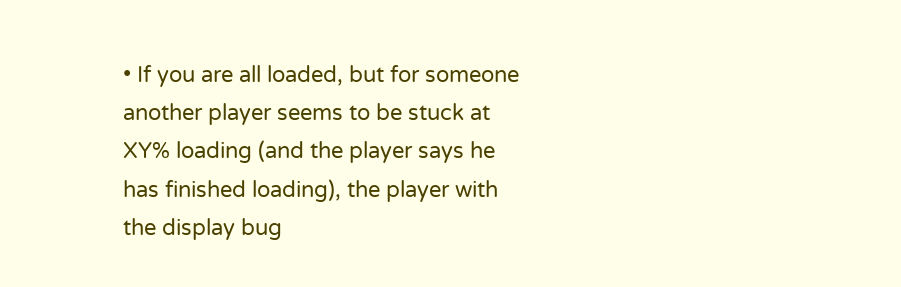• If you are all loaded, but for someone another player seems to be stuck at XY% loading (and the player says he has finished loading), the player with the display bug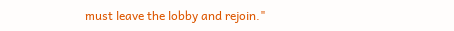must leave the lobby and rejoin."